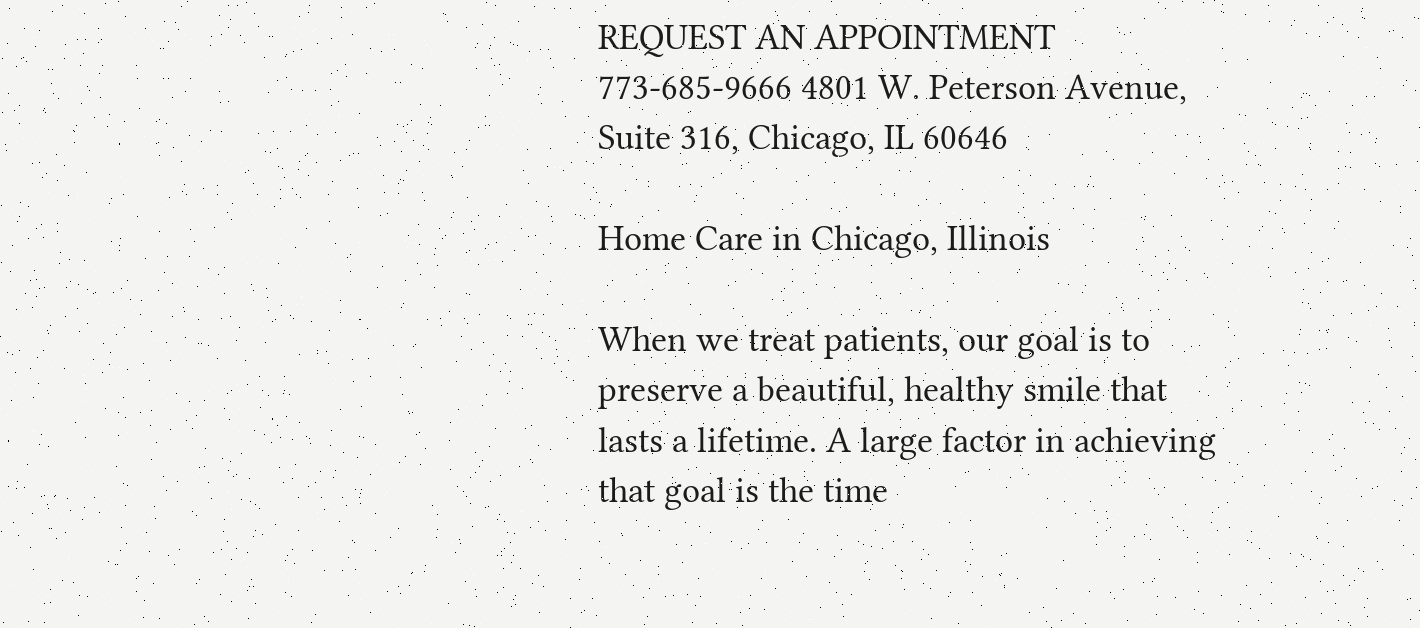REQUEST AN APPOINTMENT 773-685-9666 4801 W. Peterson Avenue, Suite 316, Chicago, IL 60646

Home Care in Chicago, Illinois

When we treat patients, our goal is to preserve a beautiful, healthy smile that lasts a lifetime. A large factor in achieving that goal is the time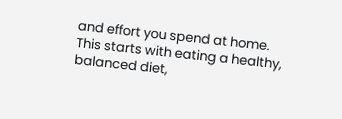and effort you spend at home. This starts with eating a healthy, balanced diet,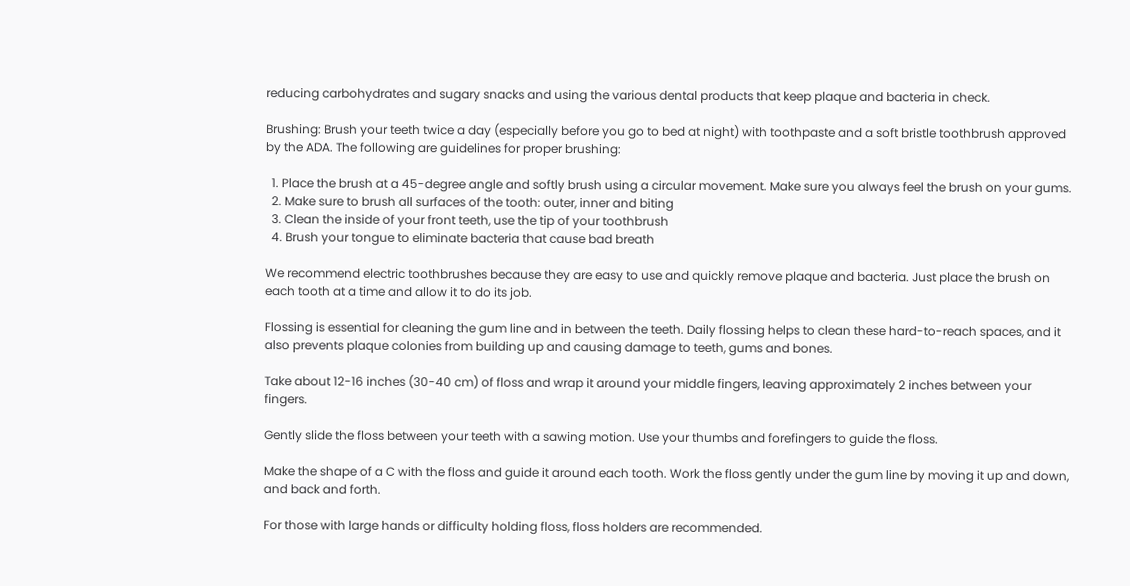reducing carbohydrates and sugary snacks and using the various dental products that keep plaque and bacteria in check.

Brushing: Brush your teeth twice a day (especially before you go to bed at night) with toothpaste and a soft bristle toothbrush approved by the ADA. The following are guidelines for proper brushing:

  1. Place the brush at a 45-degree angle and softly brush using a circular movement. Make sure you always feel the brush on your gums.
  2. Make sure to brush all surfaces of the tooth: outer, inner and biting
  3. Clean the inside of your front teeth, use the tip of your toothbrush
  4. Brush your tongue to eliminate bacteria that cause bad breath

We recommend electric toothbrushes because they are easy to use and quickly remove plaque and bacteria. Just place the brush on each tooth at a time and allow it to do its job.

Flossing is essential for cleaning the gum line and in between the teeth. Daily flossing helps to clean these hard-to-reach spaces, and it also prevents plaque colonies from building up and causing damage to teeth, gums and bones.

Take about 12-16 inches (30-40 cm) of floss and wrap it around your middle fingers, leaving approximately 2 inches between your fingers.

Gently slide the floss between your teeth with a sawing motion. Use your thumbs and forefingers to guide the floss.

Make the shape of a C with the floss and guide it around each tooth. Work the floss gently under the gum line by moving it up and down, and back and forth.

For those with large hands or difficulty holding floss, floss holders are recommended.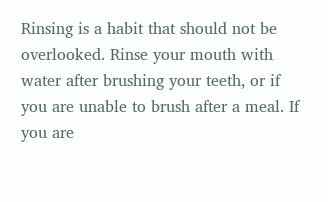Rinsing is a habit that should not be overlooked. Rinse your mouth with water after brushing your teeth, or if you are unable to brush after a meal. If you are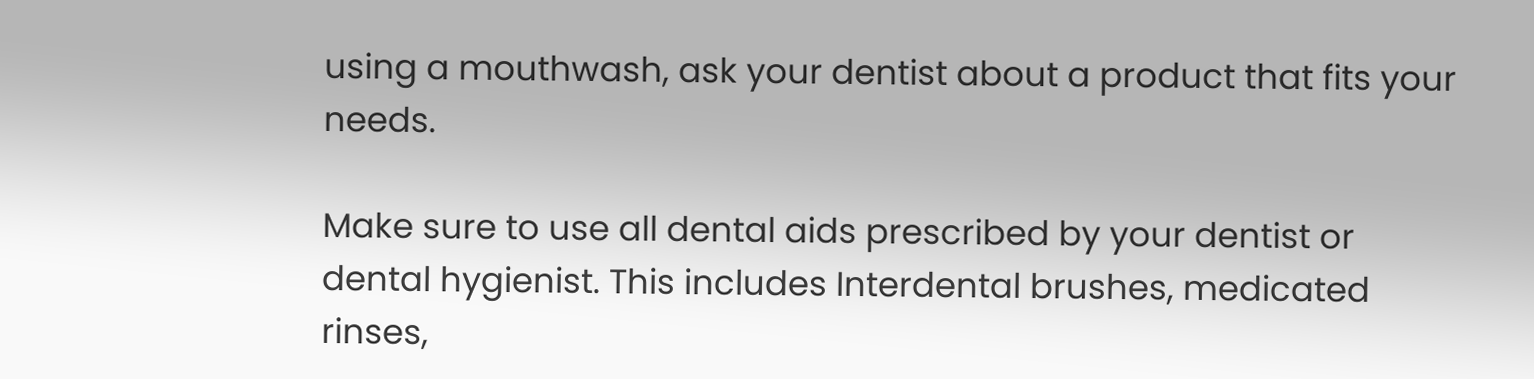using a mouthwash, ask your dentist about a product that fits your needs.

Make sure to use all dental aids prescribed by your dentist or dental hygienist. This includes Interdental brushes, medicated rinses,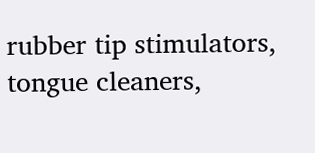rubber tip stimulators, tongue cleaners,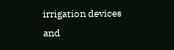irrigation devices and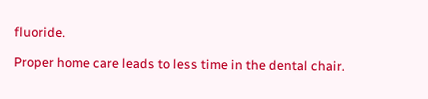fluoride.

Proper home care leads to less time in the dental chair.